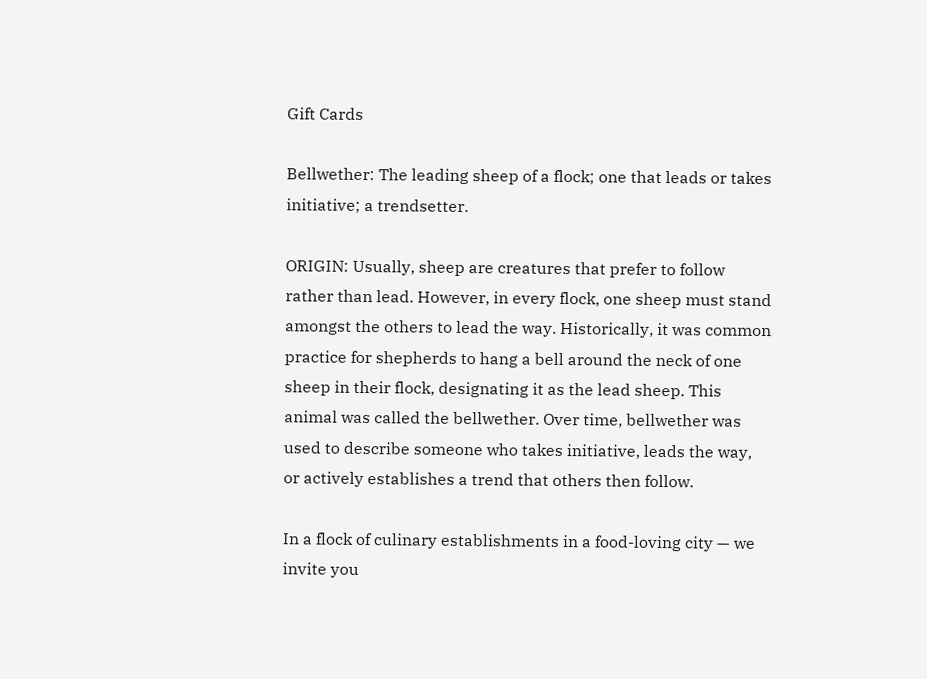Gift Cards

Bellwether: The leading sheep of a flock; one that leads or takes initiative; a trendsetter.

ORIGIN: Usually, sheep are creatures that prefer to follow rather than lead. However, in every flock, one sheep must stand amongst the others to lead the way. Historically, it was common practice for shepherds to hang a bell around the neck of one sheep in their flock, designating it as the lead sheep. This animal was called the bellwether. Over time, bellwether was used to describe someone who takes initiative, leads the way, or actively establishes a trend that others then follow.

In a flock of culinary establishments in a food-loving city — we invite you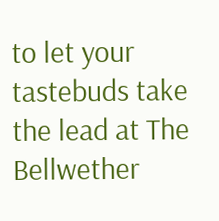to let your tastebuds take the lead at The Bellwether